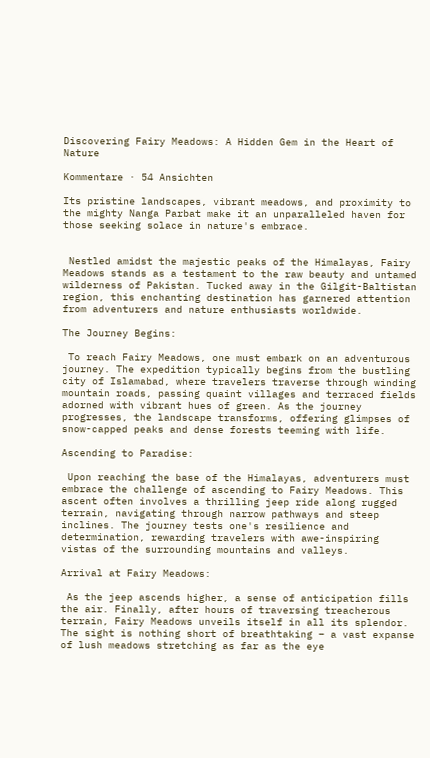Discovering Fairy Meadows: A Hidden Gem in the Heart of Nature

Kommentare · 54 Ansichten

Its pristine landscapes, vibrant meadows, and proximity to the mighty Nanga Parbat make it an unparalleled haven for those seeking solace in nature's embrace.


 Nestled amidst the majestic peaks of the Himalayas, Fairy Meadows stands as a testament to the raw beauty and untamed wilderness of Pakistan. Tucked away in the Gilgit-Baltistan region, this enchanting destination has garnered attention from adventurers and nature enthusiasts worldwide.

The Journey Begins:

 To reach Fairy Meadows, one must embark on an adventurous journey. The expedition typically begins from the bustling city of Islamabad, where travelers traverse through winding mountain roads, passing quaint villages and terraced fields adorned with vibrant hues of green. As the journey progresses, the landscape transforms, offering glimpses of snow-capped peaks and dense forests teeming with life.

Ascending to Paradise:

 Upon reaching the base of the Himalayas, adventurers must embrace the challenge of ascending to Fairy Meadows. This ascent often involves a thrilling jeep ride along rugged terrain, navigating through narrow pathways and steep inclines. The journey tests one's resilience and determination, rewarding travelers with awe-inspiring vistas of the surrounding mountains and valleys.

Arrival at Fairy Meadows:

 As the jeep ascends higher, a sense of anticipation fills the air. Finally, after hours of traversing treacherous terrain, Fairy Meadows unveils itself in all its splendor. The sight is nothing short of breathtaking – a vast expanse of lush meadows stretching as far as the eye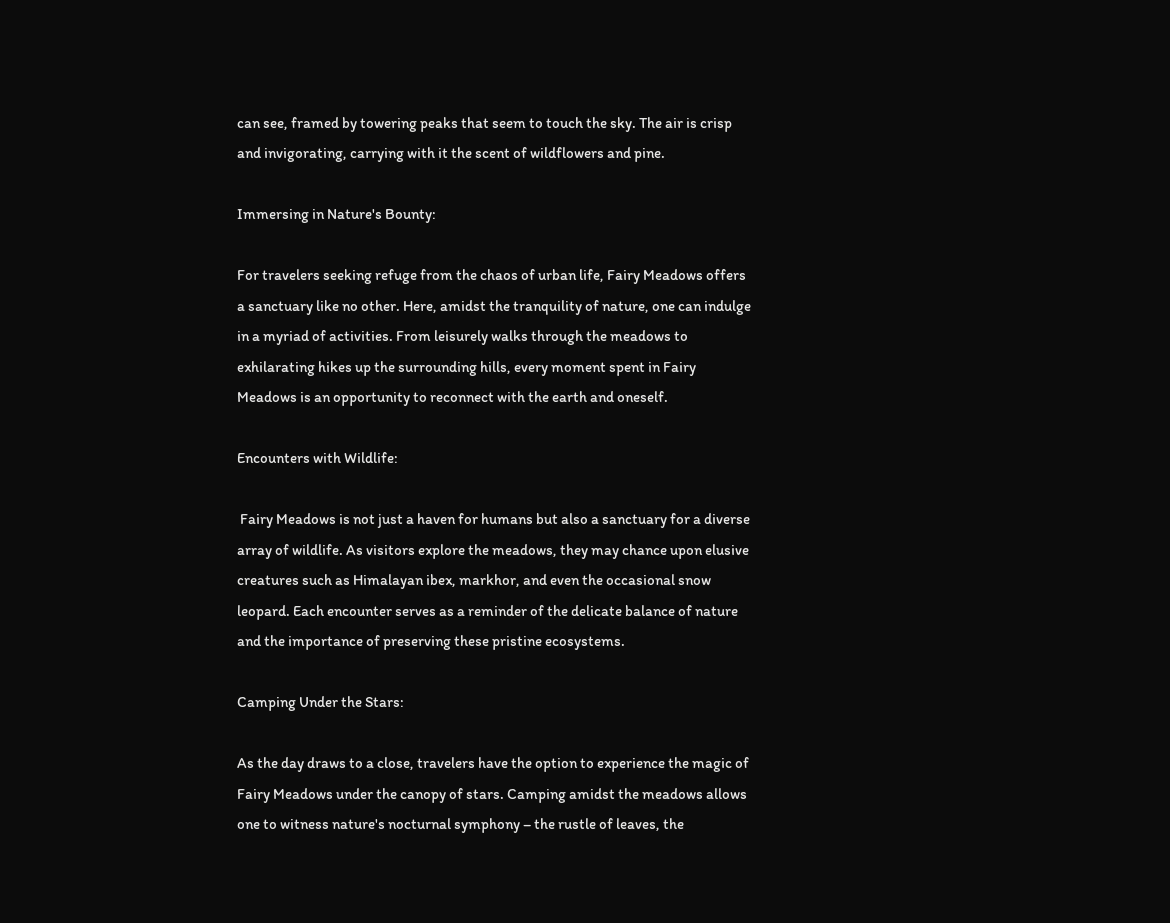can see, framed by towering peaks that seem to touch the sky. The air is crisp and invigorating, carrying with it the scent of wildflowers and pine.

Immersing in Nature's Bounty:

For travelers seeking refuge from the chaos of urban life, Fairy Meadows offers a sanctuary like no other. Here, amidst the tranquility of nature, one can indulge in a myriad of activities. From leisurely walks through the meadows to exhilarating hikes up the surrounding hills, every moment spent in Fairy Meadows is an opportunity to reconnect with the earth and oneself.

Encounters with Wildlife:

 Fairy Meadows is not just a haven for humans but also a sanctuary for a diverse array of wildlife. As visitors explore the meadows, they may chance upon elusive creatures such as Himalayan ibex, markhor, and even the occasional snow leopard. Each encounter serves as a reminder of the delicate balance of nature and the importance of preserving these pristine ecosystems.

Camping Under the Stars:

As the day draws to a close, travelers have the option to experience the magic of Fairy Meadows under the canopy of stars. Camping amidst the meadows allows one to witness nature's nocturnal symphony – the rustle of leaves, the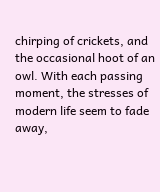chirping of crickets, and the occasional hoot of an owl. With each passing moment, the stresses of modern life seem to fade away,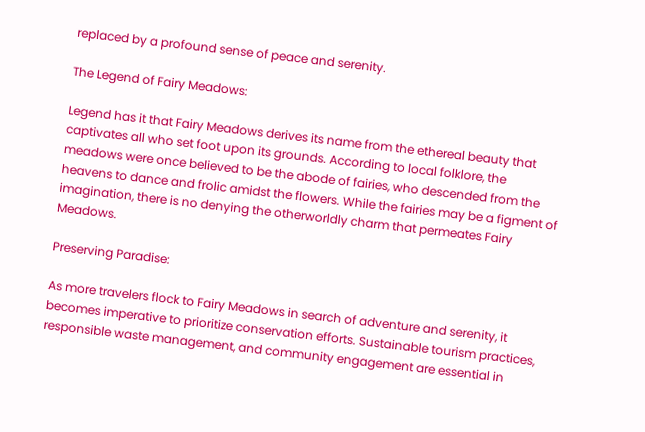replaced by a profound sense of peace and serenity.

The Legend of Fairy Meadows:

Legend has it that Fairy Meadows derives its name from the ethereal beauty that captivates all who set foot upon its grounds. According to local folklore, the meadows were once believed to be the abode of fairies, who descended from the heavens to dance and frolic amidst the flowers. While the fairies may be a figment of imagination, there is no denying the otherworldly charm that permeates Fairy Meadows.

Preserving Paradise:

As more travelers flock to Fairy Meadows in search of adventure and serenity, it becomes imperative to prioritize conservation efforts. Sustainable tourism practices, responsible waste management, and community engagement are essential in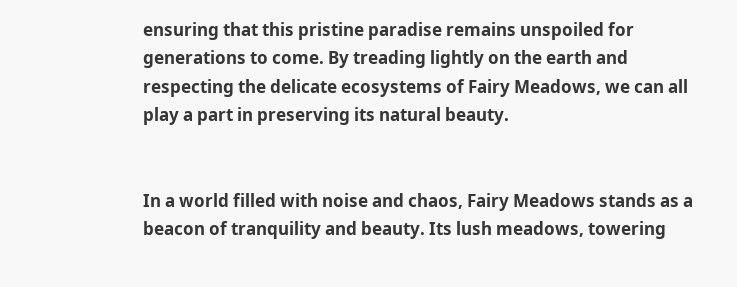ensuring that this pristine paradise remains unspoiled for generations to come. By treading lightly on the earth and respecting the delicate ecosystems of Fairy Meadows, we can all play a part in preserving its natural beauty.


In a world filled with noise and chaos, Fairy Meadows stands as a beacon of tranquility and beauty. Its lush meadows, towering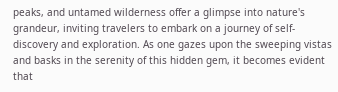peaks, and untamed wilderness offer a glimpse into nature's grandeur, inviting travelers to embark on a journey of self-discovery and exploration. As one gazes upon the sweeping vistas and basks in the serenity of this hidden gem, it becomes evident that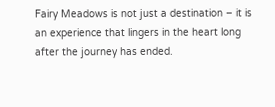Fairy Meadows is not just a destination – it is an experience that lingers in the heart long after the journey has ended.